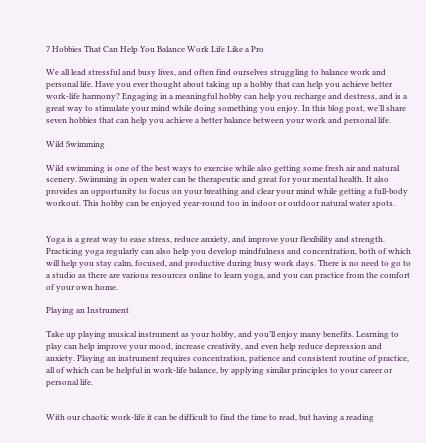7 Hobbies That Can Help You Balance Work Life Like a Pro

We all lead stressful and busy lives, and often find ourselves struggling to balance work and personal life. Have you ever thought about taking up a hobby that can help you achieve better work-life harmony? Engaging in a meaningful hobby can help you recharge and destress, and is a great way to stimulate your mind while doing something you enjoy. In this blog post, we’ll share seven hobbies that can help you achieve a better balance between your work and personal life.

Wild Swimming

Wild swimming is one of the best ways to exercise while also getting some fresh air and natural scenery. Swimming in open water can be therapeutic and great for your mental health. It also provides an opportunity to focus on your breathing and clear your mind while getting a full-body workout. This hobby can be enjoyed year-round too in indoor or outdoor natural water spots.


Yoga is a great way to ease stress, reduce anxiety, and improve your flexibility and strength. Practicing yoga regularly can also help you develop mindfulness and concentration, both of which will help you stay calm, focused, and productive during busy work days. There is no need to go to a studio as there are various resources online to learn yoga, and you can practice from the comfort of your own home.

Playing an Instrument

Take up playing musical instrument as your hobby, and you’ll enjoy many benefits. Learning to play can help improve your mood, increase creativity, and even help reduce depression and anxiety. Playing an instrument requires concentration, patience and consistent routine of practice, all of which can be helpful in work-life balance, by applying similar principles to your career or personal life.


With our chaotic work-life it can be difficult to find the time to read, but having a reading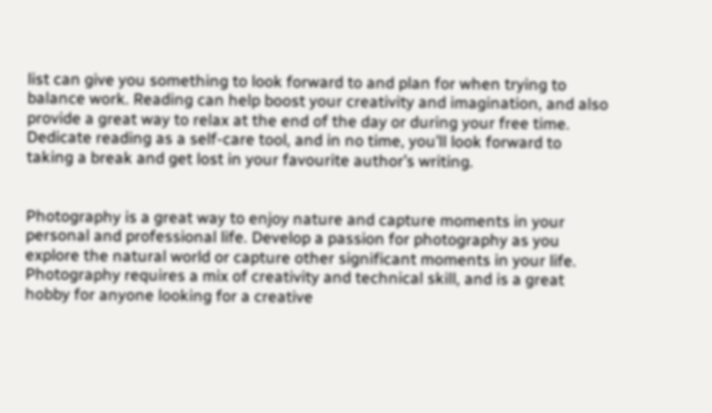list can give you something to look forward to and plan for when trying to balance work. Reading can help boost your creativity and imagination, and also provide a great way to relax at the end of the day or during your free time. Dedicate reading as a self-care tool, and in no time, you’ll look forward to taking a break and get lost in your favourite author’s writing.


Photography is a great way to enjoy nature and capture moments in your personal and professional life. Develop a passion for photography as you explore the natural world or capture other significant moments in your life. Photography requires a mix of creativity and technical skill, and is a great hobby for anyone looking for a creative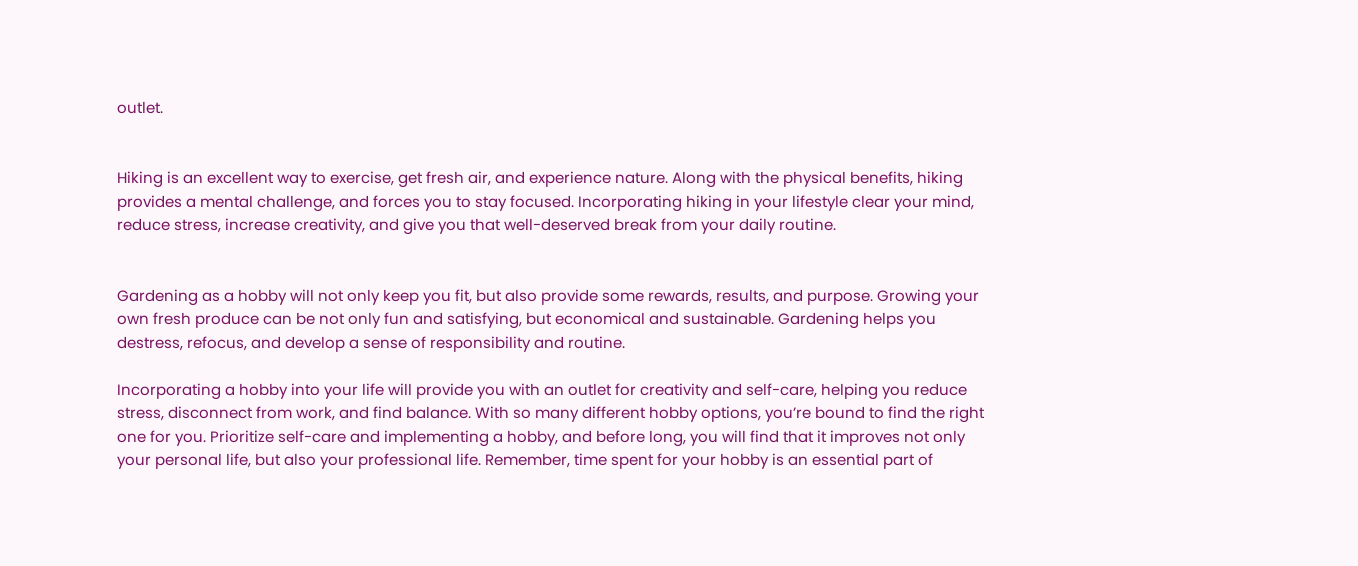outlet.


Hiking is an excellent way to exercise, get fresh air, and experience nature. Along with the physical benefits, hiking provides a mental challenge, and forces you to stay focused. Incorporating hiking in your lifestyle clear your mind, reduce stress, increase creativity, and give you that well-deserved break from your daily routine.


Gardening as a hobby will not only keep you fit, but also provide some rewards, results, and purpose. Growing your own fresh produce can be not only fun and satisfying, but economical and sustainable. Gardening helps you destress, refocus, and develop a sense of responsibility and routine.

Incorporating a hobby into your life will provide you with an outlet for creativity and self-care, helping you reduce stress, disconnect from work, and find balance. With so many different hobby options, you’re bound to find the right one for you. Prioritize self-care and implementing a hobby, and before long, you will find that it improves not only your personal life, but also your professional life. Remember, time spent for your hobby is an essential part of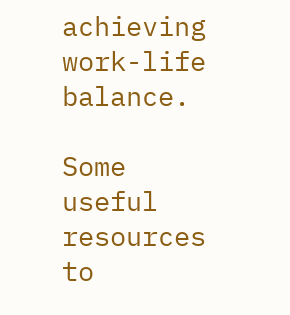achieving work-life balance.

Some useful resources to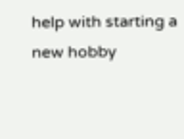help with starting a new hobby